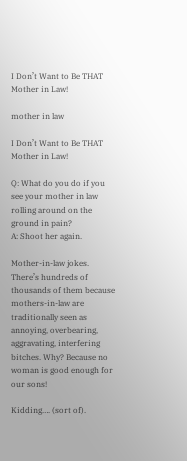I Don’t Want to Be THAT Mother in Law!

mother in law

I Don’t Want to Be THAT Mother in Law!

Q: What do you do if you see your mother in law rolling around on the ground in pain?
A: Shoot her again.

Mother-in-law jokes. There’s hundreds of thousands of them because mothers-in-law are traditionally seen as annoying, overbearing, aggravating, interfering bitches. Why? Because no woman is good enough for our sons!

Kidding…. (sort of).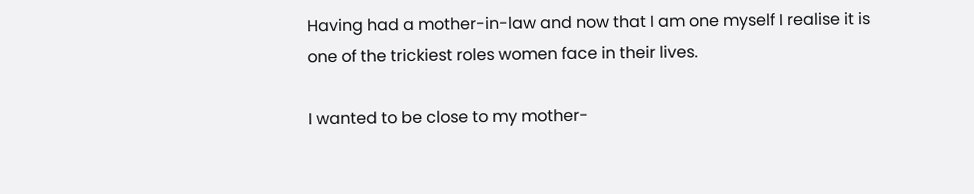Having had a mother-in-law and now that I am one myself I realise it is one of the trickiest roles women face in their lives.

I wanted to be close to my mother-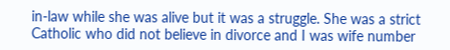in-law while she was alive but it was a struggle. She was a strict Catholic who did not believe in divorce and I was wife number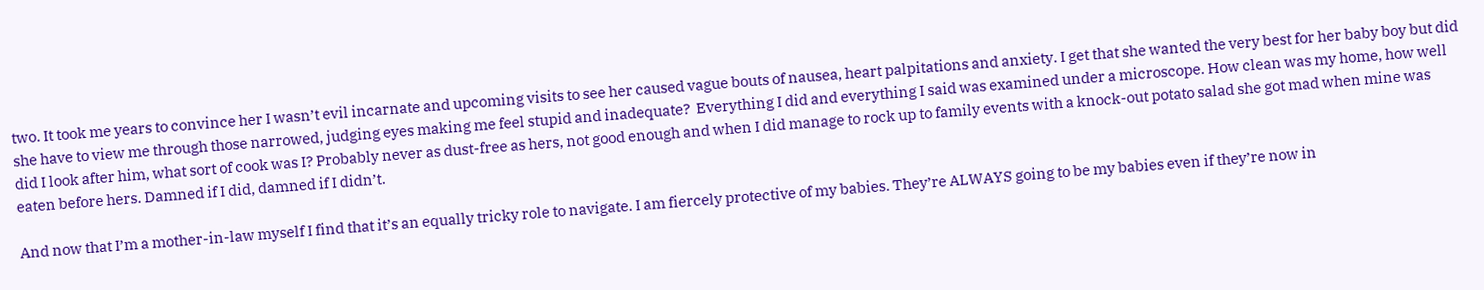two. It took me years to convince her I wasn’t evil incarnate and upcoming visits to see her caused vague bouts of nausea, heart palpitations and anxiety. I get that she wanted the very best for her baby boy but did she have to view me through those narrowed, judging eyes making me feel stupid and inadequate?  Everything I did and everything I said was examined under a microscope. How clean was my home, how well did I look after him, what sort of cook was I? Probably never as dust-free as hers, not good enough and when I did manage to rock up to family events with a knock-out potato salad she got mad when mine was eaten before hers. Damned if I did, damned if I didn’t.

And now that I’m a mother-in-law myself I find that it’s an equally tricky role to navigate. I am fiercely protective of my babies. They’re ALWAYS going to be my babies even if they’re now in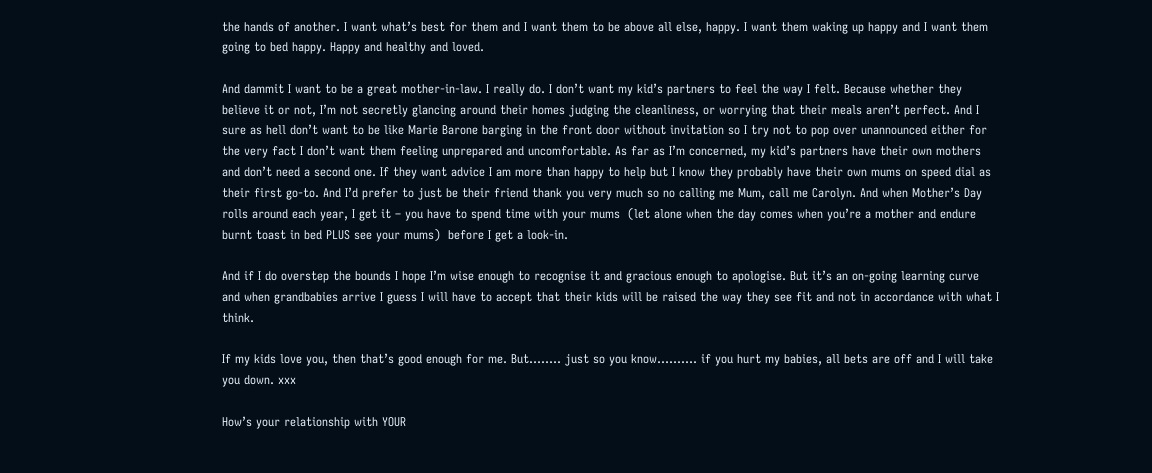the hands of another. I want what’s best for them and I want them to be above all else, happy. I want them waking up happy and I want them going to bed happy. Happy and healthy and loved.

And dammit I want to be a great mother-in-law. I really do. I don’t want my kid’s partners to feel the way I felt. Because whether they believe it or not, I’m not secretly glancing around their homes judging the cleanliness, or worrying that their meals aren’t perfect. And I sure as hell don’t want to be like Marie Barone barging in the front door without invitation so I try not to pop over unannounced either for the very fact I don’t want them feeling unprepared and uncomfortable. As far as I’m concerned, my kid’s partners have their own mothers and don’t need a second one. If they want advice I am more than happy to help but I know they probably have their own mums on speed dial as their first go-to. And I’d prefer to just be their friend thank you very much so no calling me Mum, call me Carolyn. And when Mother’s Day rolls around each year, I get it – you have to spend time with your mums  (let alone when the day comes when you’re a mother and endure burnt toast in bed PLUS see your mums)  before I get a look-in.

And if I do overstep the bounds I hope I’m wise enough to recognise it and gracious enough to apologise. But it’s an on-going learning curve and when grandbabies arrive I guess I will have to accept that their kids will be raised the way they see fit and not in accordance with what I think.

If my kids love you, then that’s good enough for me. But…….. just so you know………. if you hurt my babies, all bets are off and I will take you down. xxx

How’s your relationship with YOUR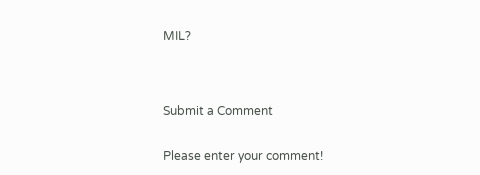MIL?




Submit a Comment


Please enter your comment!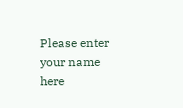Please enter your name here